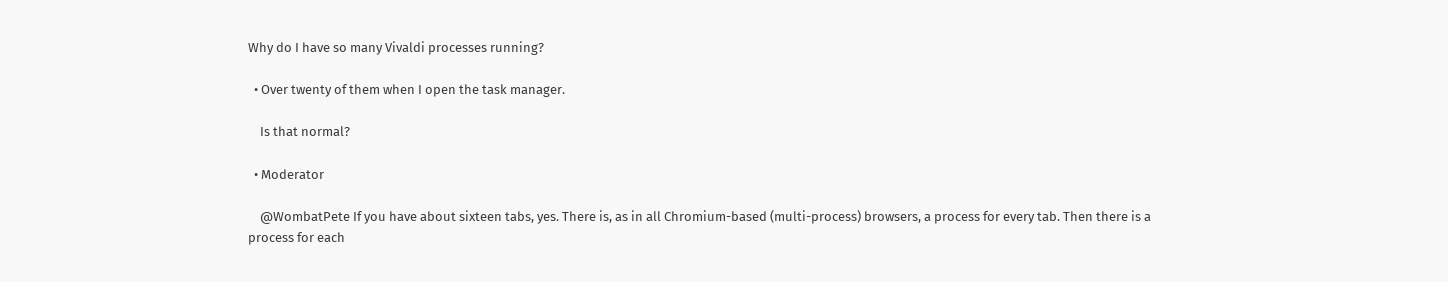Why do I have so many Vivaldi processes running?

  • Over twenty of them when I open the task manager.

    Is that normal?

  • Moderator

    @WombatPete If you have about sixteen tabs, yes. There is, as in all Chromium-based (multi-process) browsers, a process for every tab. Then there is a process for each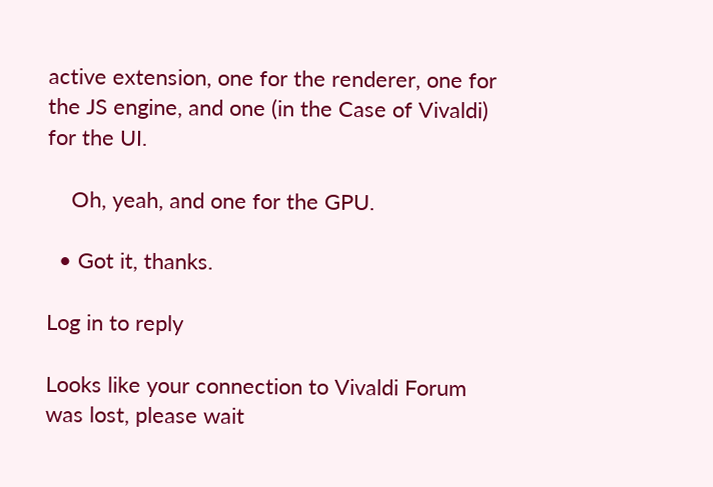active extension, one for the renderer, one for the JS engine, and one (in the Case of Vivaldi) for the UI.

    Oh, yeah, and one for the GPU.

  • Got it, thanks.

Log in to reply

Looks like your connection to Vivaldi Forum was lost, please wait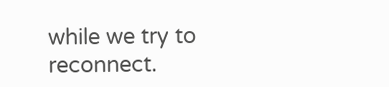while we try to reconnect.